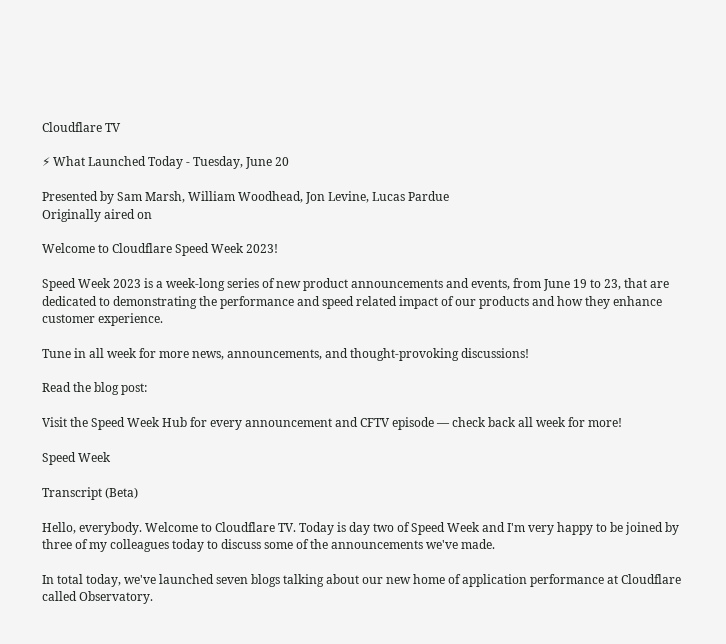Cloudflare TV

⚡ What Launched Today - Tuesday, June 20

Presented by Sam Marsh, William Woodhead, Jon Levine, Lucas Pardue
Originally aired on

Welcome to Cloudflare Speed Week 2023!

Speed Week 2023 is a week-long series of new product announcements and events, from June 19 to 23, that are dedicated to demonstrating the performance and speed related impact of our products and how they enhance customer experience.

Tune in all week for more news, announcements, and thought-provoking discussions!

Read the blog post:

Visit the Speed Week Hub for every announcement and CFTV episode — check back all week for more!

Speed Week

Transcript (Beta)

Hello, everybody. Welcome to Cloudflare TV. Today is day two of Speed Week and I'm very happy to be joined by three of my colleagues today to discuss some of the announcements we've made.

In total today, we've launched seven blogs talking about our new home of application performance at Cloudflare called Observatory.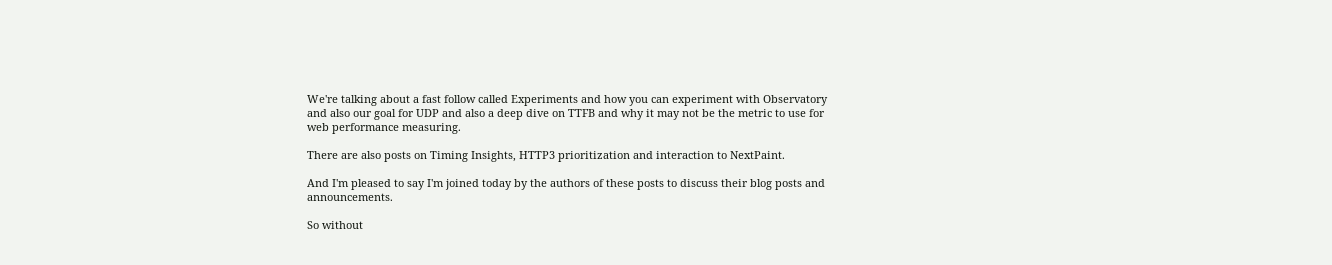We're talking about a fast follow called Experiments and how you can experiment with Observatory and also our goal for UDP and also a deep dive on TTFB and why it may not be the metric to use for web performance measuring.

There are also posts on Timing Insights, HTTP3 prioritization and interaction to NextPaint.

And I'm pleased to say I'm joined today by the authors of these posts to discuss their blog posts and announcements.

So without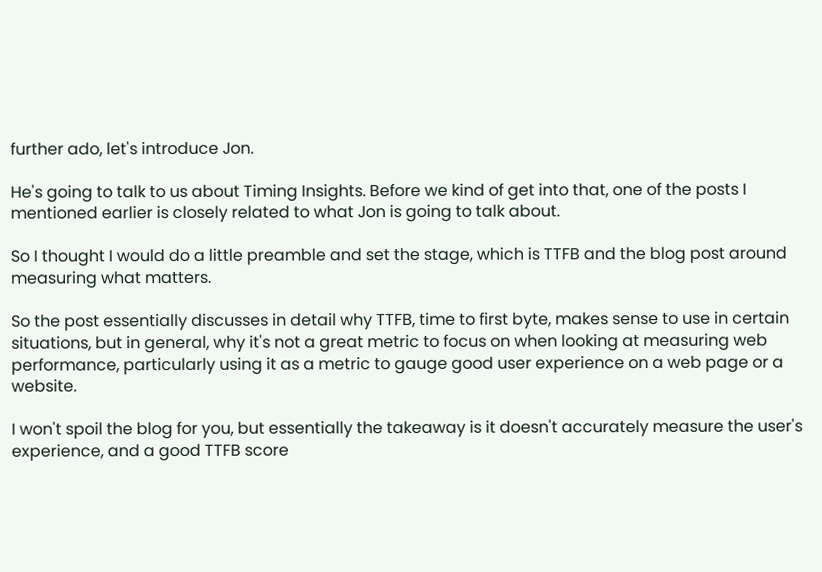further ado, let's introduce Jon.

He's going to talk to us about Timing Insights. Before we kind of get into that, one of the posts I mentioned earlier is closely related to what Jon is going to talk about.

So I thought I would do a little preamble and set the stage, which is TTFB and the blog post around measuring what matters.

So the post essentially discusses in detail why TTFB, time to first byte, makes sense to use in certain situations, but in general, why it's not a great metric to focus on when looking at measuring web performance, particularly using it as a metric to gauge good user experience on a web page or a website.

I won't spoil the blog for you, but essentially the takeaway is it doesn't accurately measure the user's experience, and a good TTFB score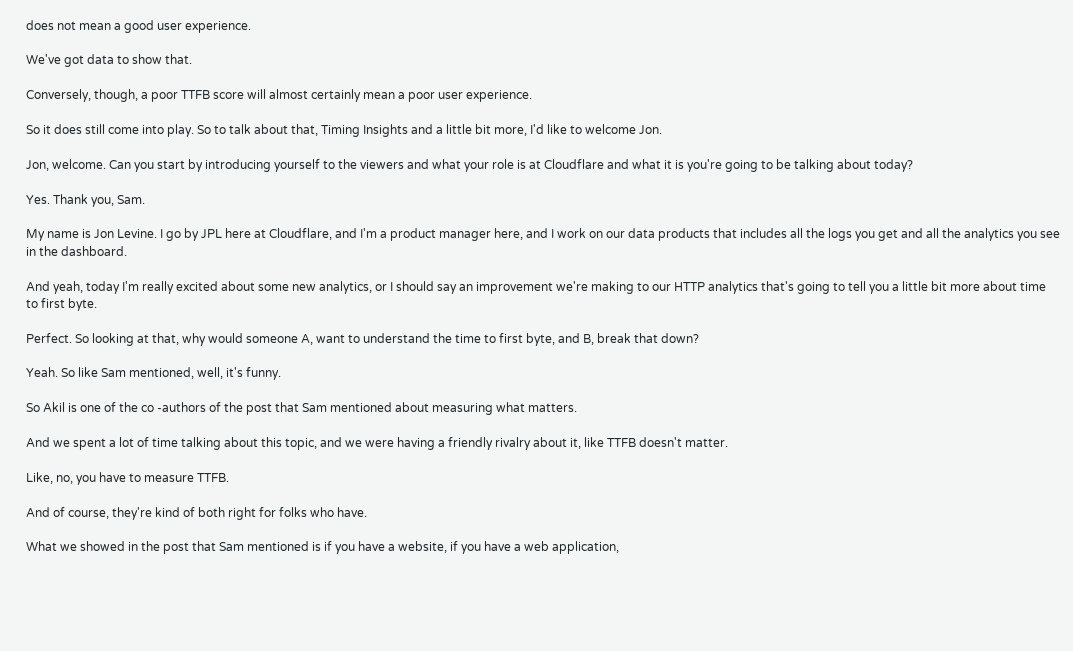does not mean a good user experience.

We've got data to show that.

Conversely, though, a poor TTFB score will almost certainly mean a poor user experience.

So it does still come into play. So to talk about that, Timing Insights and a little bit more, I'd like to welcome Jon.

Jon, welcome. Can you start by introducing yourself to the viewers and what your role is at Cloudflare and what it is you're going to be talking about today?

Yes. Thank you, Sam.

My name is Jon Levine. I go by JPL here at Cloudflare, and I'm a product manager here, and I work on our data products that includes all the logs you get and all the analytics you see in the dashboard.

And yeah, today I'm really excited about some new analytics, or I should say an improvement we're making to our HTTP analytics that's going to tell you a little bit more about time to first byte.

Perfect. So looking at that, why would someone A, want to understand the time to first byte, and B, break that down?

Yeah. So like Sam mentioned, well, it's funny.

So Akil is one of the co -authors of the post that Sam mentioned about measuring what matters.

And we spent a lot of time talking about this topic, and we were having a friendly rivalry about it, like TTFB doesn't matter.

Like, no, you have to measure TTFB.

And of course, they're kind of both right for folks who have.

What we showed in the post that Sam mentioned is if you have a website, if you have a web application,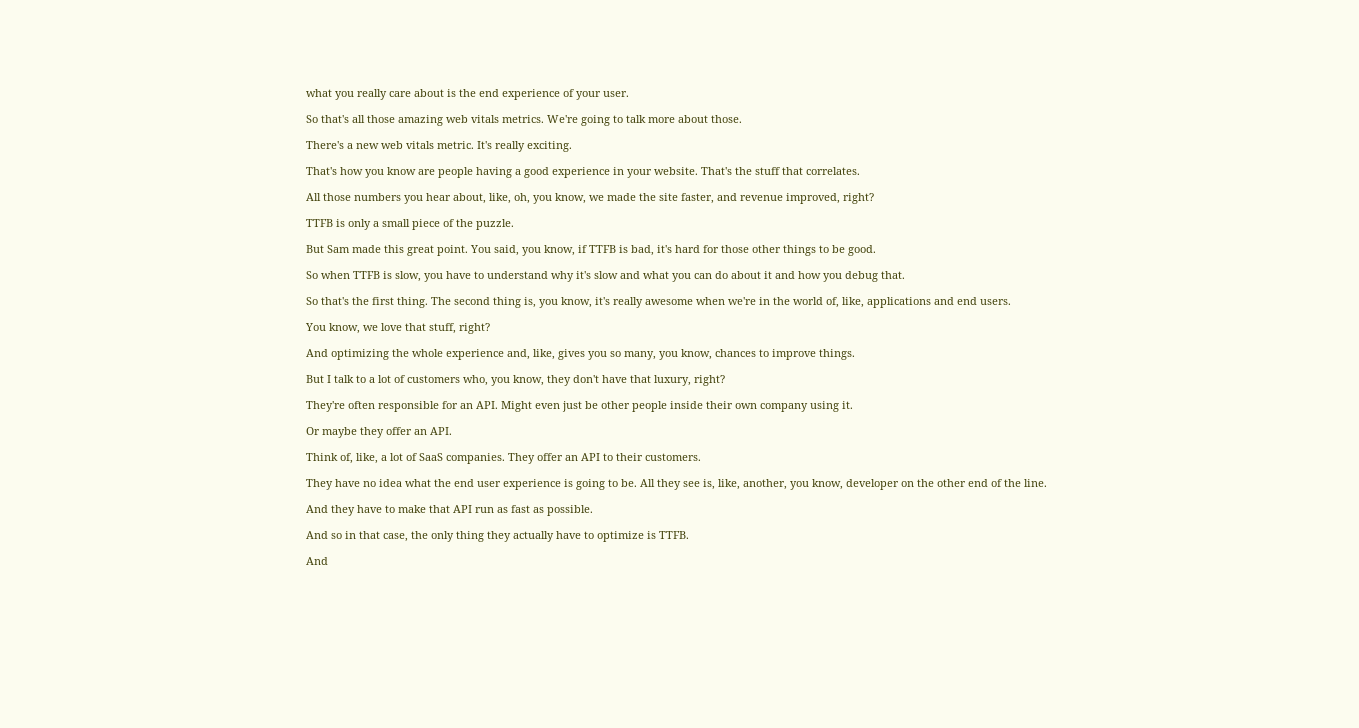what you really care about is the end experience of your user.

So that's all those amazing web vitals metrics. We're going to talk more about those.

There's a new web vitals metric. It's really exciting.

That's how you know are people having a good experience in your website. That's the stuff that correlates.

All those numbers you hear about, like, oh, you know, we made the site faster, and revenue improved, right?

TTFB is only a small piece of the puzzle.

But Sam made this great point. You said, you know, if TTFB is bad, it's hard for those other things to be good.

So when TTFB is slow, you have to understand why it's slow and what you can do about it and how you debug that.

So that's the first thing. The second thing is, you know, it's really awesome when we're in the world of, like, applications and end users.

You know, we love that stuff, right?

And optimizing the whole experience and, like, gives you so many, you know, chances to improve things.

But I talk to a lot of customers who, you know, they don't have that luxury, right?

They're often responsible for an API. Might even just be other people inside their own company using it.

Or maybe they offer an API.

Think of, like, a lot of SaaS companies. They offer an API to their customers.

They have no idea what the end user experience is going to be. All they see is, like, another, you know, developer on the other end of the line.

And they have to make that API run as fast as possible.

And so in that case, the only thing they actually have to optimize is TTFB.

And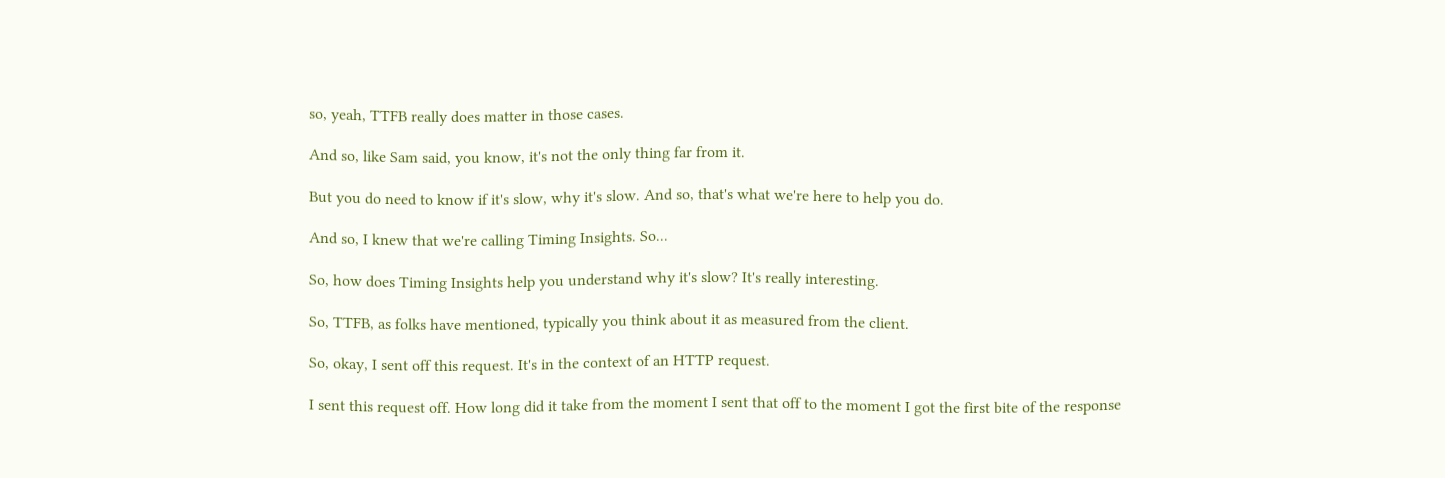so, yeah, TTFB really does matter in those cases.

And so, like Sam said, you know, it's not the only thing far from it.

But you do need to know if it's slow, why it's slow. And so, that's what we're here to help you do.

And so, I knew that we're calling Timing Insights. So...

So, how does Timing Insights help you understand why it's slow? It's really interesting.

So, TTFB, as folks have mentioned, typically you think about it as measured from the client.

So, okay, I sent off this request. It's in the context of an HTTP request.

I sent this request off. How long did it take from the moment I sent that off to the moment I got the first bite of the response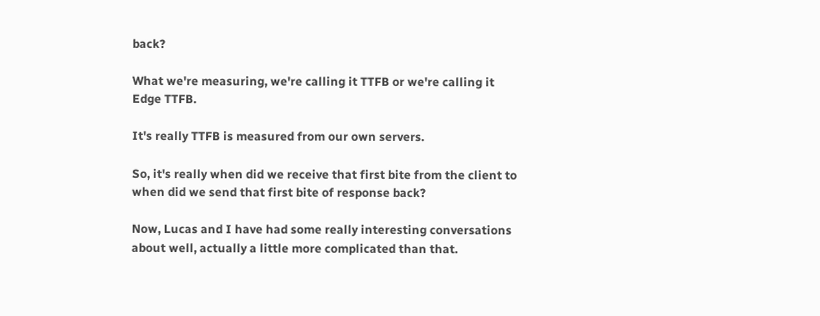back?

What we're measuring, we're calling it TTFB or we're calling it Edge TTFB.

It's really TTFB is measured from our own servers.

So, it's really when did we receive that first bite from the client to when did we send that first bite of response back?

Now, Lucas and I have had some really interesting conversations about well, actually a little more complicated than that.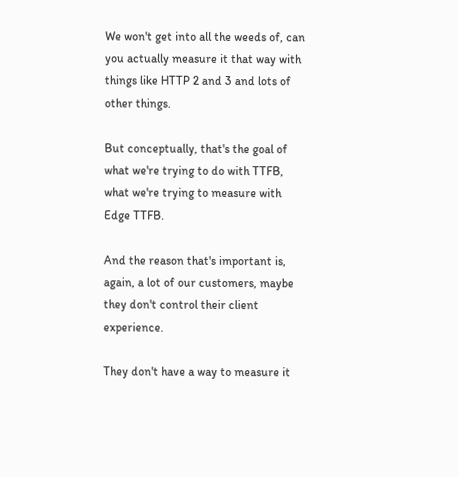We won't get into all the weeds of, can you actually measure it that way with things like HTTP 2 and 3 and lots of other things.

But conceptually, that's the goal of what we're trying to do with TTFB, what we're trying to measure with Edge TTFB.

And the reason that's important is, again, a lot of our customers, maybe they don't control their client experience.

They don't have a way to measure it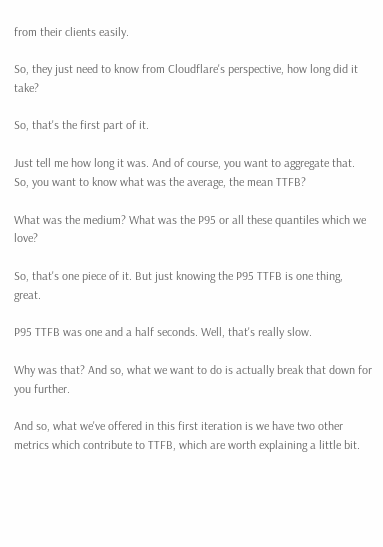from their clients easily.

So, they just need to know from Cloudflare's perspective, how long did it take?

So, that's the first part of it.

Just tell me how long it was. And of course, you want to aggregate that. So, you want to know what was the average, the mean TTFB?

What was the medium? What was the P95 or all these quantiles which we love?

So, that's one piece of it. But just knowing the P95 TTFB is one thing, great.

P95 TTFB was one and a half seconds. Well, that's really slow.

Why was that? And so, what we want to do is actually break that down for you further.

And so, what we've offered in this first iteration is we have two other metrics which contribute to TTFB, which are worth explaining a little bit.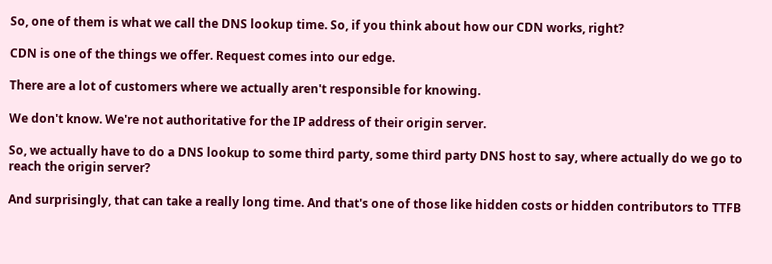So, one of them is what we call the DNS lookup time. So, if you think about how our CDN works, right?

CDN is one of the things we offer. Request comes into our edge.

There are a lot of customers where we actually aren't responsible for knowing.

We don't know. We're not authoritative for the IP address of their origin server.

So, we actually have to do a DNS lookup to some third party, some third party DNS host to say, where actually do we go to reach the origin server?

And surprisingly, that can take a really long time. And that's one of those like hidden costs or hidden contributors to TTFB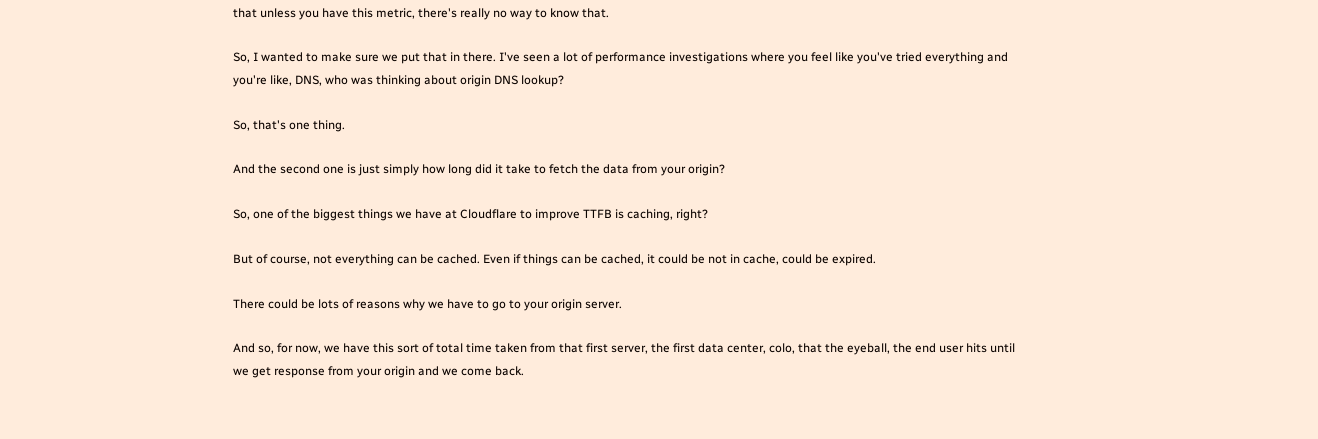that unless you have this metric, there's really no way to know that.

So, I wanted to make sure we put that in there. I've seen a lot of performance investigations where you feel like you've tried everything and you're like, DNS, who was thinking about origin DNS lookup?

So, that's one thing.

And the second one is just simply how long did it take to fetch the data from your origin?

So, one of the biggest things we have at Cloudflare to improve TTFB is caching, right?

But of course, not everything can be cached. Even if things can be cached, it could be not in cache, could be expired.

There could be lots of reasons why we have to go to your origin server.

And so, for now, we have this sort of total time taken from that first server, the first data center, colo, that the eyeball, the end user hits until we get response from your origin and we come back.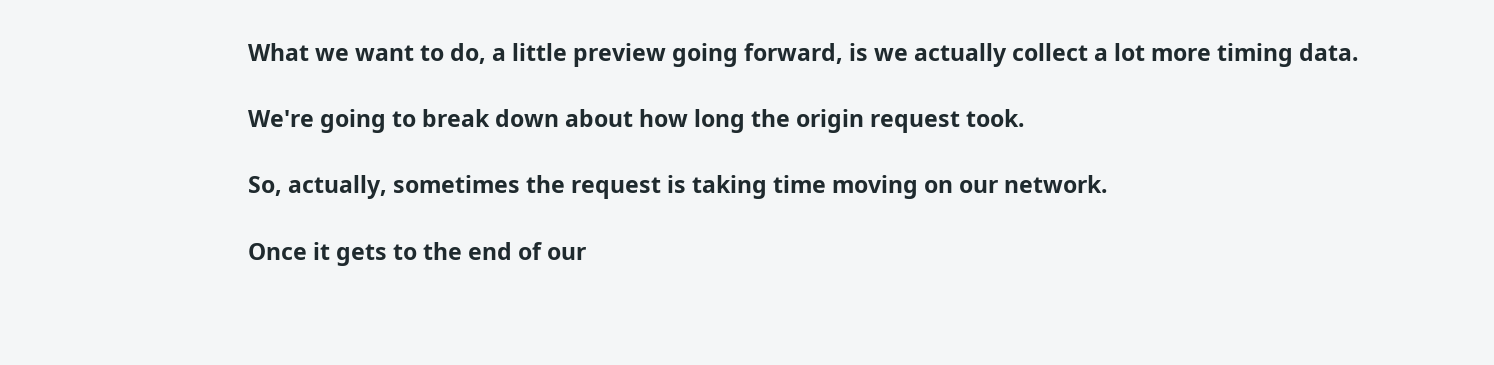What we want to do, a little preview going forward, is we actually collect a lot more timing data.

We're going to break down about how long the origin request took.

So, actually, sometimes the request is taking time moving on our network.

Once it gets to the end of our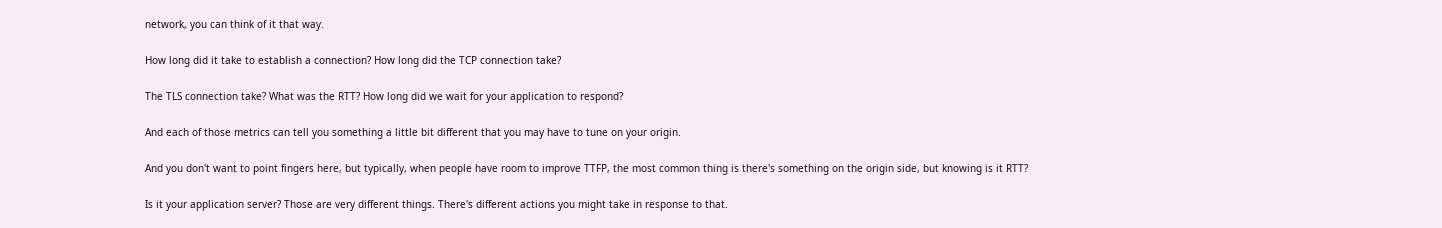network, you can think of it that way.

How long did it take to establish a connection? How long did the TCP connection take?

The TLS connection take? What was the RTT? How long did we wait for your application to respond?

And each of those metrics can tell you something a little bit different that you may have to tune on your origin.

And you don't want to point fingers here, but typically, when people have room to improve TTFP, the most common thing is there's something on the origin side, but knowing is it RTT?

Is it your application server? Those are very different things. There's different actions you might take in response to that.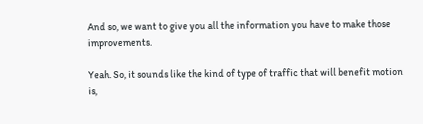And so, we want to give you all the information you have to make those improvements.

Yeah. So, it sounds like the kind of type of traffic that will benefit motion is,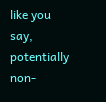like you say, potentially non-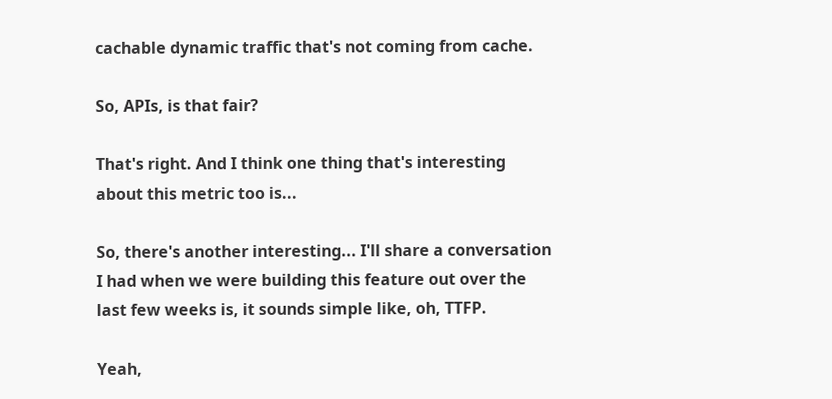cachable dynamic traffic that's not coming from cache.

So, APIs, is that fair?

That's right. And I think one thing that's interesting about this metric too is...

So, there's another interesting... I'll share a conversation I had when we were building this feature out over the last few weeks is, it sounds simple like, oh, TTFP.

Yeah,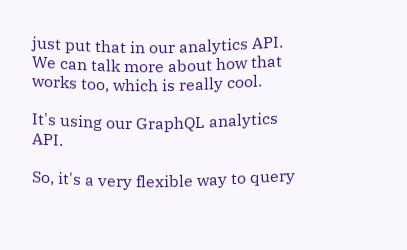just put that in our analytics API. We can talk more about how that works too, which is really cool.

It's using our GraphQL analytics API.

So, it's a very flexible way to query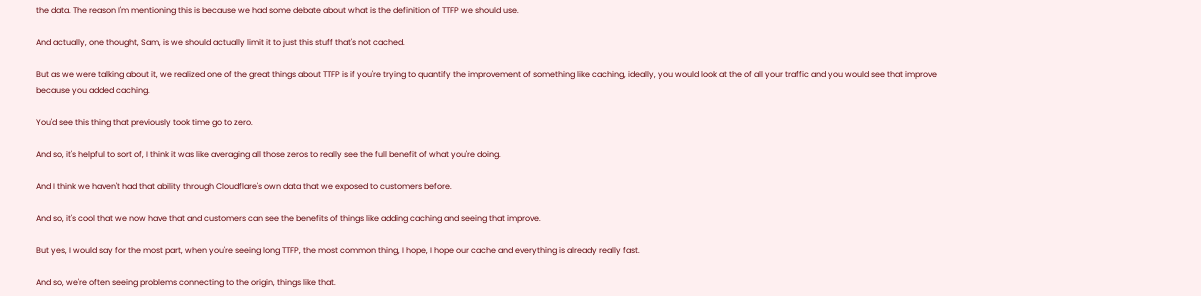the data. The reason I'm mentioning this is because we had some debate about what is the definition of TTFP we should use.

And actually, one thought, Sam, is we should actually limit it to just this stuff that's not cached.

But as we were talking about it, we realized one of the great things about TTFP is if you're trying to quantify the improvement of something like caching, ideally, you would look at the of all your traffic and you would see that improve because you added caching.

You'd see this thing that previously took time go to zero.

And so, it's helpful to sort of, I think it was like averaging all those zeros to really see the full benefit of what you're doing.

And I think we haven't had that ability through Cloudflare's own data that we exposed to customers before.

And so, it's cool that we now have that and customers can see the benefits of things like adding caching and seeing that improve.

But yes, I would say for the most part, when you're seeing long TTFP, the most common thing, I hope, I hope our cache and everything is already really fast.

And so, we're often seeing problems connecting to the origin, things like that.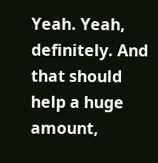Yeah. Yeah, definitely. And that should help a huge amount,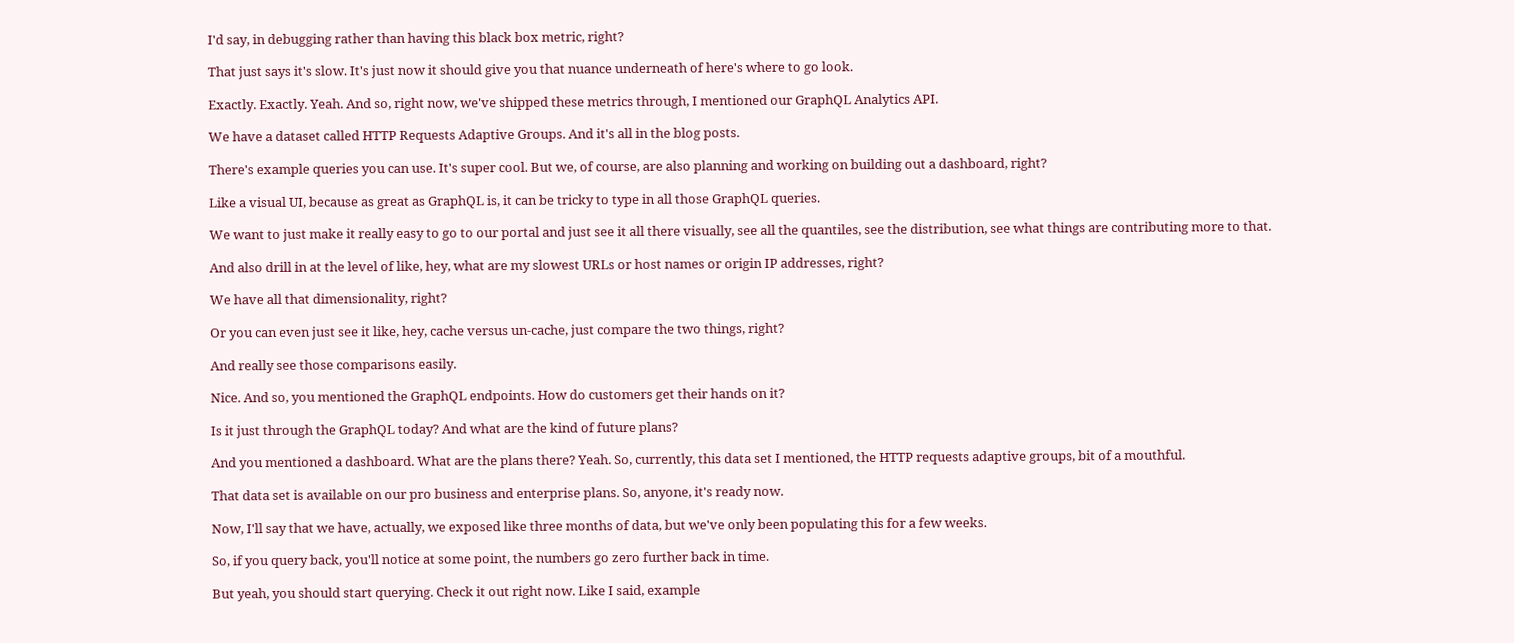I'd say, in debugging rather than having this black box metric, right?

That just says it's slow. It's just now it should give you that nuance underneath of here's where to go look.

Exactly. Exactly. Yeah. And so, right now, we've shipped these metrics through, I mentioned our GraphQL Analytics API.

We have a dataset called HTTP Requests Adaptive Groups. And it's all in the blog posts.

There's example queries you can use. It's super cool. But we, of course, are also planning and working on building out a dashboard, right?

Like a visual UI, because as great as GraphQL is, it can be tricky to type in all those GraphQL queries.

We want to just make it really easy to go to our portal and just see it all there visually, see all the quantiles, see the distribution, see what things are contributing more to that.

And also drill in at the level of like, hey, what are my slowest URLs or host names or origin IP addresses, right?

We have all that dimensionality, right?

Or you can even just see it like, hey, cache versus un-cache, just compare the two things, right?

And really see those comparisons easily.

Nice. And so, you mentioned the GraphQL endpoints. How do customers get their hands on it?

Is it just through the GraphQL today? And what are the kind of future plans?

And you mentioned a dashboard. What are the plans there? Yeah. So, currently, this data set I mentioned, the HTTP requests adaptive groups, bit of a mouthful.

That data set is available on our pro business and enterprise plans. So, anyone, it's ready now.

Now, I'll say that we have, actually, we exposed like three months of data, but we've only been populating this for a few weeks.

So, if you query back, you'll notice at some point, the numbers go zero further back in time.

But yeah, you should start querying. Check it out right now. Like I said, example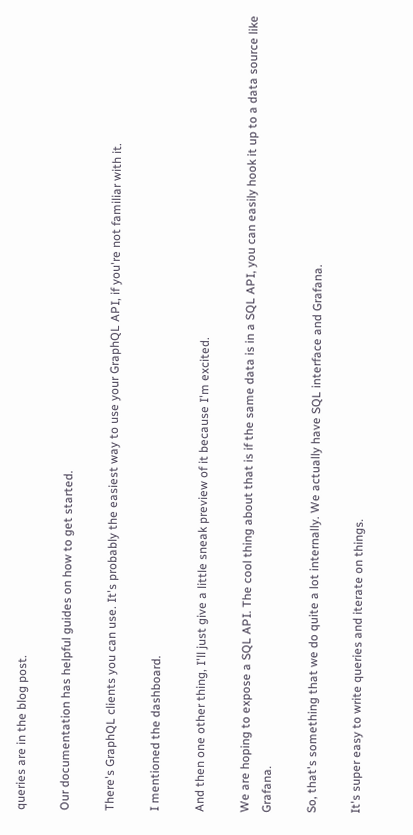queries are in the blog post.

Our documentation has helpful guides on how to get started.

There's GraphQL clients you can use. It's probably the easiest way to use your GraphQL API, if you're not familiar with it.

I mentioned the dashboard.

And then one other thing, I'll just give a little sneak preview of it because I'm excited.

We are hoping to expose a SQL API. The cool thing about that is if the same data is in a SQL API, you can easily hook it up to a data source like Grafana.

So, that's something that we do quite a lot internally. We actually have SQL interface and Grafana.

It's super easy to write queries and iterate on things.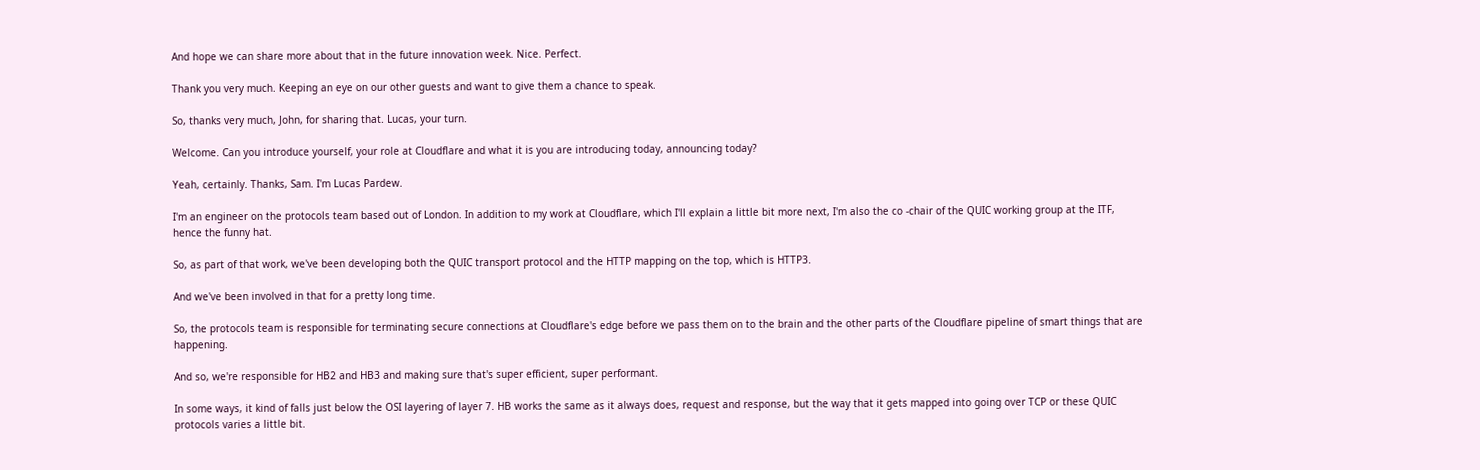And hope we can share more about that in the future innovation week. Nice. Perfect.

Thank you very much. Keeping an eye on our other guests and want to give them a chance to speak.

So, thanks very much, John, for sharing that. Lucas, your turn.

Welcome. Can you introduce yourself, your role at Cloudflare and what it is you are introducing today, announcing today?

Yeah, certainly. Thanks, Sam. I'm Lucas Pardew.

I'm an engineer on the protocols team based out of London. In addition to my work at Cloudflare, which I'll explain a little bit more next, I'm also the co -chair of the QUIC working group at the ITF, hence the funny hat.

So, as part of that work, we've been developing both the QUIC transport protocol and the HTTP mapping on the top, which is HTTP3.

And we've been involved in that for a pretty long time.

So, the protocols team is responsible for terminating secure connections at Cloudflare's edge before we pass them on to the brain and the other parts of the Cloudflare pipeline of smart things that are happening.

And so, we're responsible for HB2 and HB3 and making sure that's super efficient, super performant.

In some ways, it kind of falls just below the OSI layering of layer 7. HB works the same as it always does, request and response, but the way that it gets mapped into going over TCP or these QUIC protocols varies a little bit.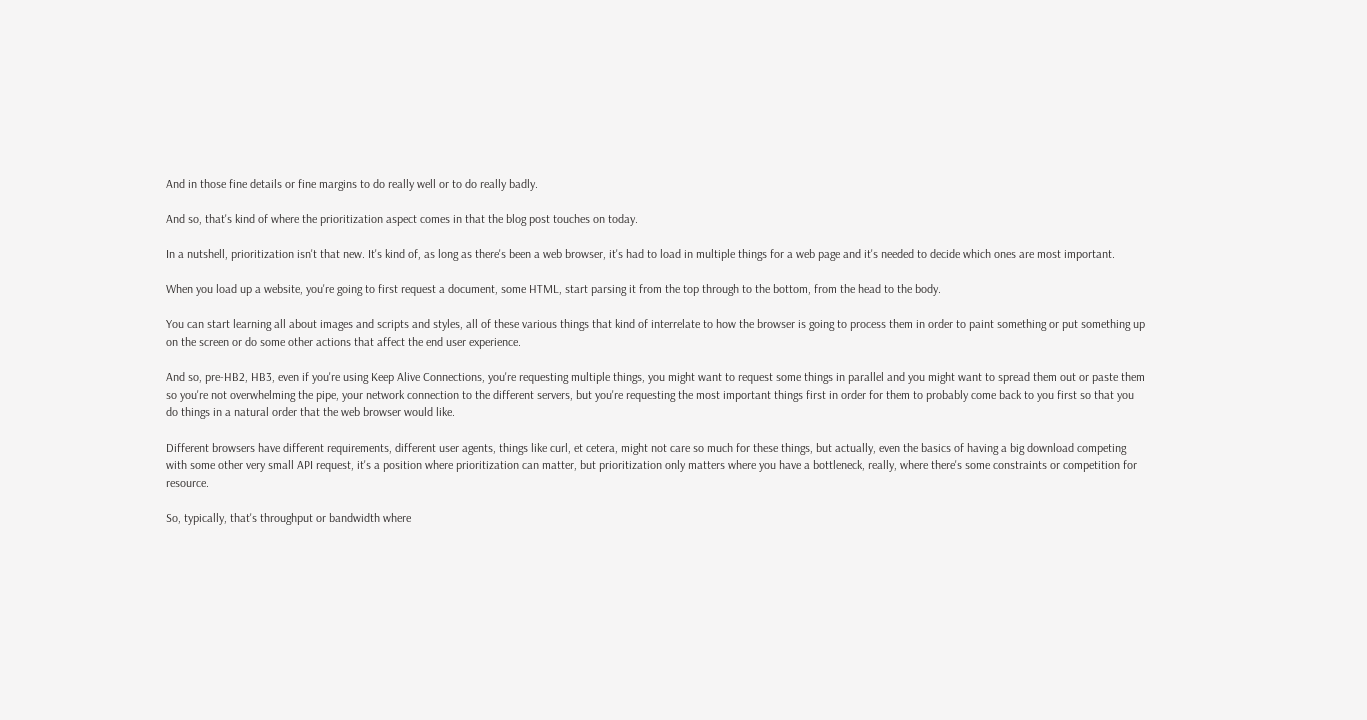And in those fine details or fine margins to do really well or to do really badly.

And so, that's kind of where the prioritization aspect comes in that the blog post touches on today.

In a nutshell, prioritization isn't that new. It's kind of, as long as there's been a web browser, it's had to load in multiple things for a web page and it's needed to decide which ones are most important.

When you load up a website, you're going to first request a document, some HTML, start parsing it from the top through to the bottom, from the head to the body.

You can start learning all about images and scripts and styles, all of these various things that kind of interrelate to how the browser is going to process them in order to paint something or put something up on the screen or do some other actions that affect the end user experience.

And so, pre-HB2, HB3, even if you're using Keep Alive Connections, you're requesting multiple things, you might want to request some things in parallel and you might want to spread them out or paste them so you're not overwhelming the pipe, your network connection to the different servers, but you're requesting the most important things first in order for them to probably come back to you first so that you do things in a natural order that the web browser would like.

Different browsers have different requirements, different user agents, things like curl, et cetera, might not care so much for these things, but actually, even the basics of having a big download competing with some other very small API request, it's a position where prioritization can matter, but prioritization only matters where you have a bottleneck, really, where there's some constraints or competition for resource.

So, typically, that's throughput or bandwidth where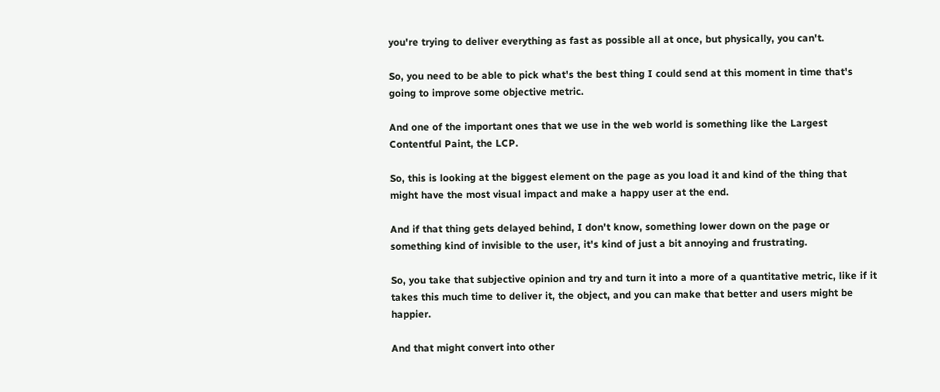you're trying to deliver everything as fast as possible all at once, but physically, you can't.

So, you need to be able to pick what's the best thing I could send at this moment in time that's going to improve some objective metric.

And one of the important ones that we use in the web world is something like the Largest Contentful Paint, the LCP.

So, this is looking at the biggest element on the page as you load it and kind of the thing that might have the most visual impact and make a happy user at the end.

And if that thing gets delayed behind, I don't know, something lower down on the page or something kind of invisible to the user, it's kind of just a bit annoying and frustrating.

So, you take that subjective opinion and try and turn it into a more of a quantitative metric, like if it takes this much time to deliver it, the object, and you can make that better and users might be happier.

And that might convert into other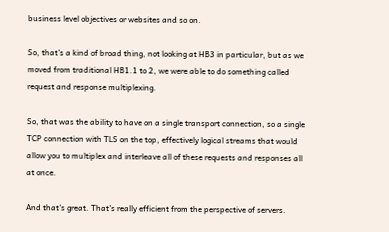business level objectives or websites and so on.

So, that's a kind of broad thing, not looking at HB3 in particular, but as we moved from traditional HB1.1 to 2, we were able to do something called request and response multiplexing.

So, that was the ability to have on a single transport connection, so a single TCP connection with TLS on the top, effectively logical streams that would allow you to multiplex and interleave all of these requests and responses all at once.

And that's great. That's really efficient from the perspective of servers.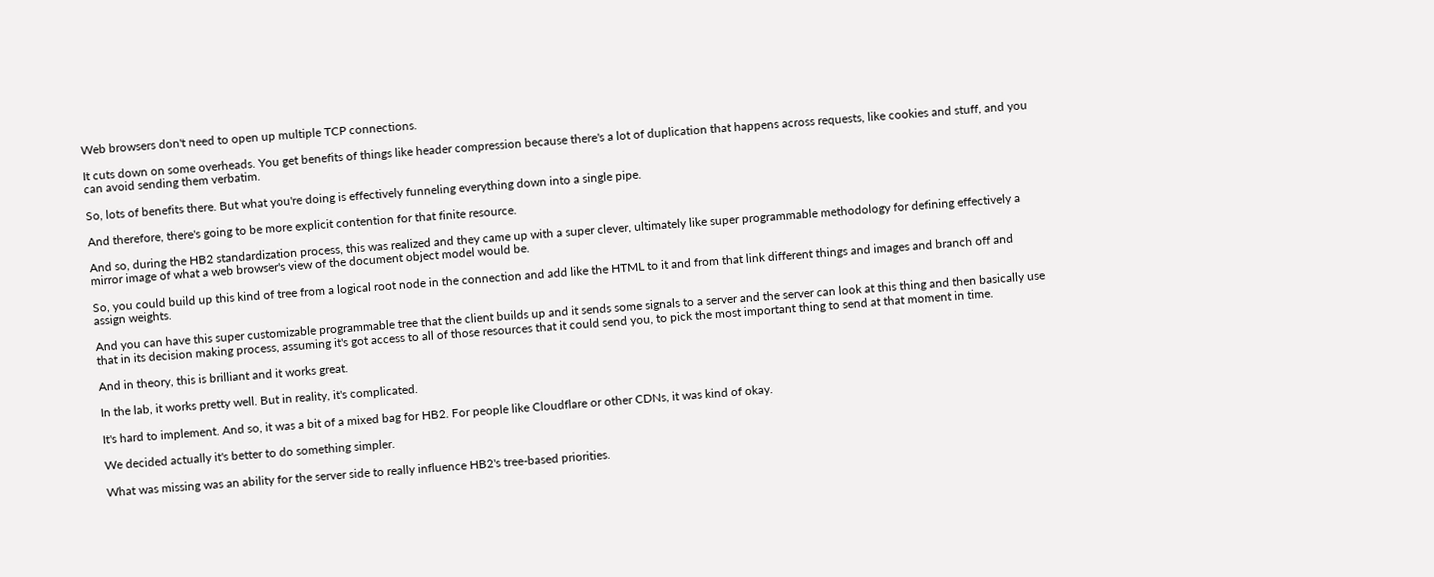Web browsers don't need to open up multiple TCP connections.

It cuts down on some overheads. You get benefits of things like header compression because there's a lot of duplication that happens across requests, like cookies and stuff, and you can avoid sending them verbatim.

So, lots of benefits there. But what you're doing is effectively funneling everything down into a single pipe.

And therefore, there's going to be more explicit contention for that finite resource.

And so, during the HB2 standardization process, this was realized and they came up with a super clever, ultimately like super programmable methodology for defining effectively a mirror image of what a web browser's view of the document object model would be.

So, you could build up this kind of tree from a logical root node in the connection and add like the HTML to it and from that link different things and images and branch off and assign weights.

And you can have this super customizable programmable tree that the client builds up and it sends some signals to a server and the server can look at this thing and then basically use that in its decision making process, assuming it's got access to all of those resources that it could send you, to pick the most important thing to send at that moment in time.

And in theory, this is brilliant and it works great.

In the lab, it works pretty well. But in reality, it's complicated.

It's hard to implement. And so, it was a bit of a mixed bag for HB2. For people like Cloudflare or other CDNs, it was kind of okay.

We decided actually it's better to do something simpler.

What was missing was an ability for the server side to really influence HB2's tree-based priorities.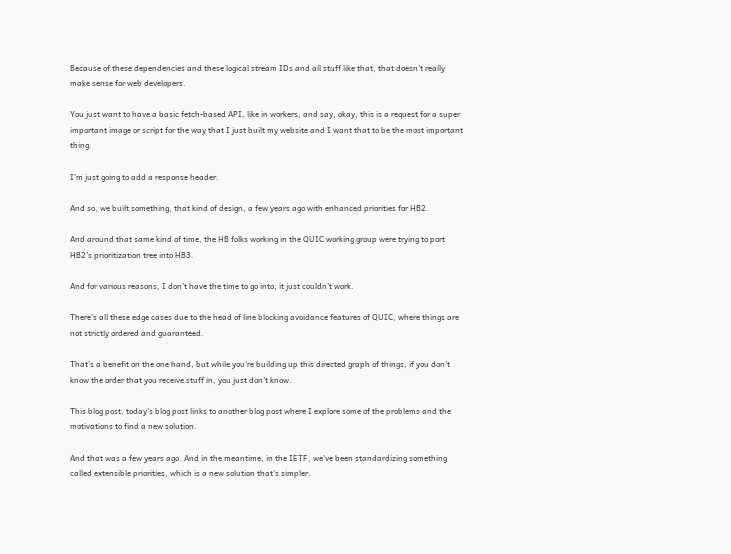Because of these dependencies and these logical stream IDs and all stuff like that, that doesn't really make sense for web developers.

You just want to have a basic fetch-based API, like in workers, and say, okay, this is a request for a super important image or script for the way that I just built my website and I want that to be the most important thing.

I'm just going to add a response header.

And so, we built something, that kind of design, a few years ago with enhanced priorities for HB2.

And around that same kind of time, the HB folks working in the QUIC working group were trying to port HB2's prioritization tree into HB3.

And for various reasons, I don't have the time to go into, it just couldn't work.

There's all these edge cases due to the head of line blocking avoidance features of QUIC, where things are not strictly ordered and guaranteed.

That's a benefit on the one hand, but while you're building up this directed graph of things, if you don't know the order that you receive stuff in, you just don't know.

This blog post, today's blog post links to another blog post where I explore some of the problems and the motivations to find a new solution.

And that was a few years ago. And in the meantime, in the IETF, we've been standardizing something called extensible priorities, which is a new solution that's simpler.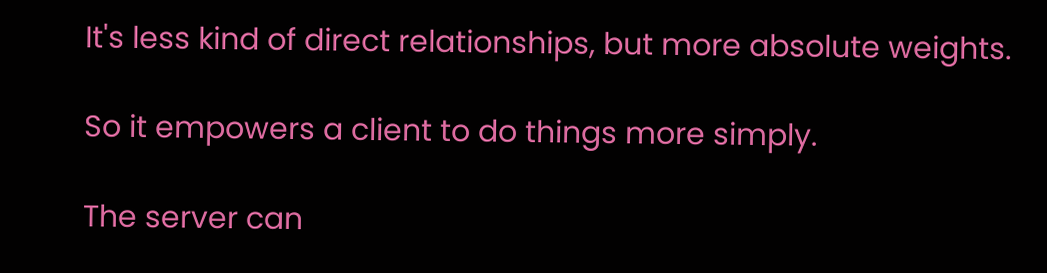It's less kind of direct relationships, but more absolute weights.

So it empowers a client to do things more simply.

The server can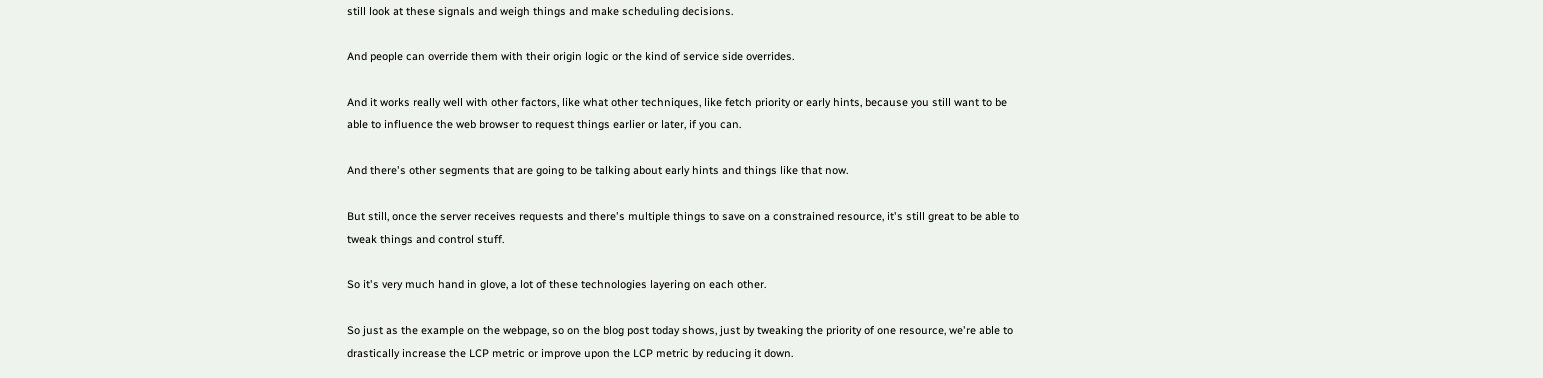still look at these signals and weigh things and make scheduling decisions.

And people can override them with their origin logic or the kind of service side overrides.

And it works really well with other factors, like what other techniques, like fetch priority or early hints, because you still want to be able to influence the web browser to request things earlier or later, if you can.

And there's other segments that are going to be talking about early hints and things like that now.

But still, once the server receives requests and there's multiple things to save on a constrained resource, it's still great to be able to tweak things and control stuff.

So it's very much hand in glove, a lot of these technologies layering on each other.

So just as the example on the webpage, so on the blog post today shows, just by tweaking the priority of one resource, we're able to drastically increase the LCP metric or improve upon the LCP metric by reducing it down.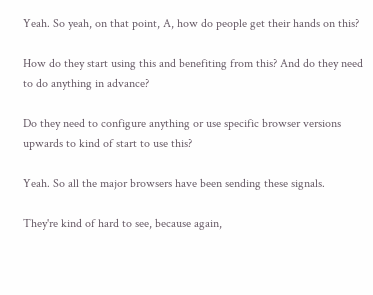Yeah. So yeah, on that point, A, how do people get their hands on this?

How do they start using this and benefiting from this? And do they need to do anything in advance?

Do they need to configure anything or use specific browser versions upwards to kind of start to use this?

Yeah. So all the major browsers have been sending these signals.

They're kind of hard to see, because again,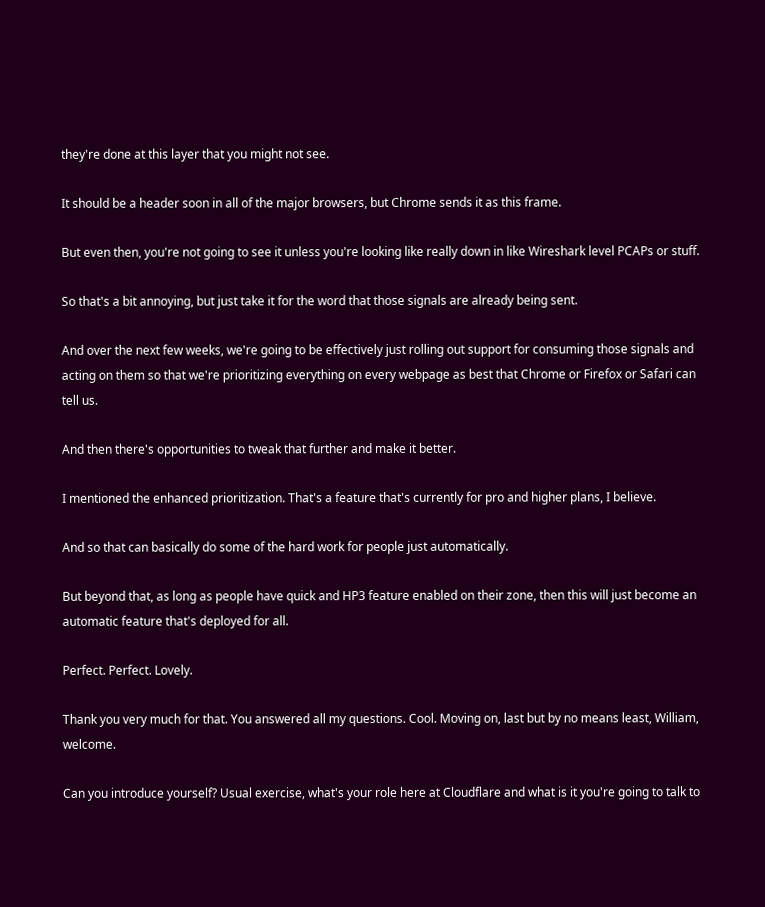they're done at this layer that you might not see.

It should be a header soon in all of the major browsers, but Chrome sends it as this frame.

But even then, you're not going to see it unless you're looking like really down in like Wireshark level PCAPs or stuff.

So that's a bit annoying, but just take it for the word that those signals are already being sent.

And over the next few weeks, we're going to be effectively just rolling out support for consuming those signals and acting on them so that we're prioritizing everything on every webpage as best that Chrome or Firefox or Safari can tell us.

And then there's opportunities to tweak that further and make it better.

I mentioned the enhanced prioritization. That's a feature that's currently for pro and higher plans, I believe.

And so that can basically do some of the hard work for people just automatically.

But beyond that, as long as people have quick and HP3 feature enabled on their zone, then this will just become an automatic feature that's deployed for all.

Perfect. Perfect. Lovely.

Thank you very much for that. You answered all my questions. Cool. Moving on, last but by no means least, William, welcome.

Can you introduce yourself? Usual exercise, what's your role here at Cloudflare and what is it you're going to talk to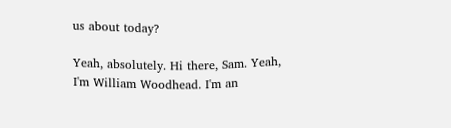us about today?

Yeah, absolutely. Hi there, Sam. Yeah, I'm William Woodhead. I'm an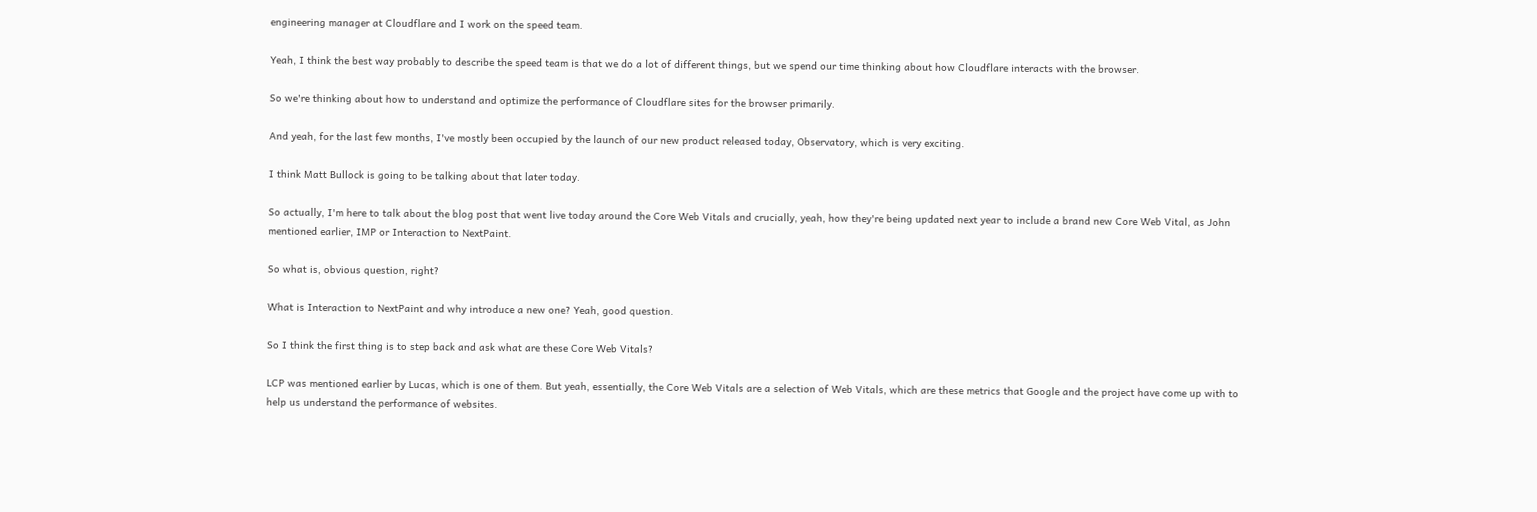engineering manager at Cloudflare and I work on the speed team.

Yeah, I think the best way probably to describe the speed team is that we do a lot of different things, but we spend our time thinking about how Cloudflare interacts with the browser.

So we're thinking about how to understand and optimize the performance of Cloudflare sites for the browser primarily.

And yeah, for the last few months, I've mostly been occupied by the launch of our new product released today, Observatory, which is very exciting.

I think Matt Bullock is going to be talking about that later today.

So actually, I'm here to talk about the blog post that went live today around the Core Web Vitals and crucially, yeah, how they're being updated next year to include a brand new Core Web Vital, as John mentioned earlier, IMP or Interaction to NextPaint.

So what is, obvious question, right?

What is Interaction to NextPaint and why introduce a new one? Yeah, good question.

So I think the first thing is to step back and ask what are these Core Web Vitals?

LCP was mentioned earlier by Lucas, which is one of them. But yeah, essentially, the Core Web Vitals are a selection of Web Vitals, which are these metrics that Google and the project have come up with to help us understand the performance of websites.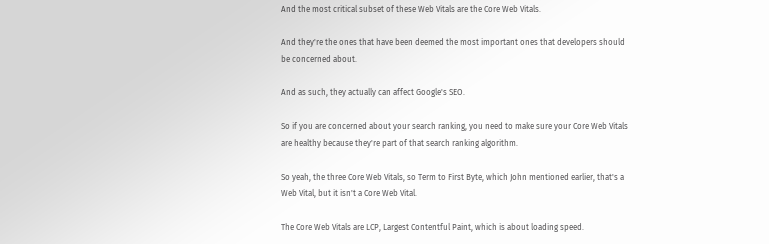And the most critical subset of these Web Vitals are the Core Web Vitals.

And they're the ones that have been deemed the most important ones that developers should be concerned about.

And as such, they actually can affect Google's SEO.

So if you are concerned about your search ranking, you need to make sure your Core Web Vitals are healthy because they're part of that search ranking algorithm.

So yeah, the three Core Web Vitals, so Term to First Byte, which John mentioned earlier, that's a Web Vital, but it isn't a Core Web Vital.

The Core Web Vitals are LCP, Largest Contentful Paint, which is about loading speed.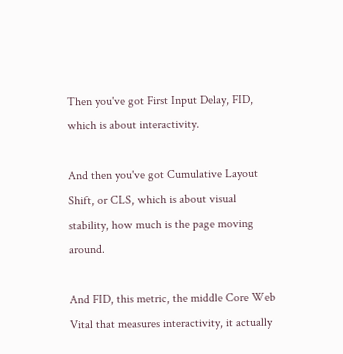Then you've got First Input Delay, FID, which is about interactivity.

And then you've got Cumulative Layout Shift, or CLS, which is about visual stability, how much is the page moving around.

And FID, this metric, the middle Core Web Vital that measures interactivity, it actually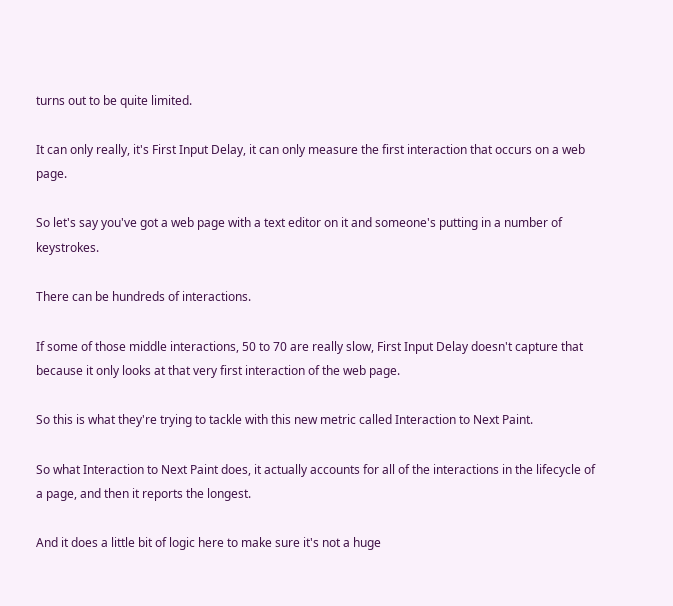turns out to be quite limited.

It can only really, it's First Input Delay, it can only measure the first interaction that occurs on a web page.

So let's say you've got a web page with a text editor on it and someone's putting in a number of keystrokes.

There can be hundreds of interactions.

If some of those middle interactions, 50 to 70 are really slow, First Input Delay doesn't capture that because it only looks at that very first interaction of the web page.

So this is what they're trying to tackle with this new metric called Interaction to Next Paint.

So what Interaction to Next Paint does, it actually accounts for all of the interactions in the lifecycle of a page, and then it reports the longest.

And it does a little bit of logic here to make sure it's not a huge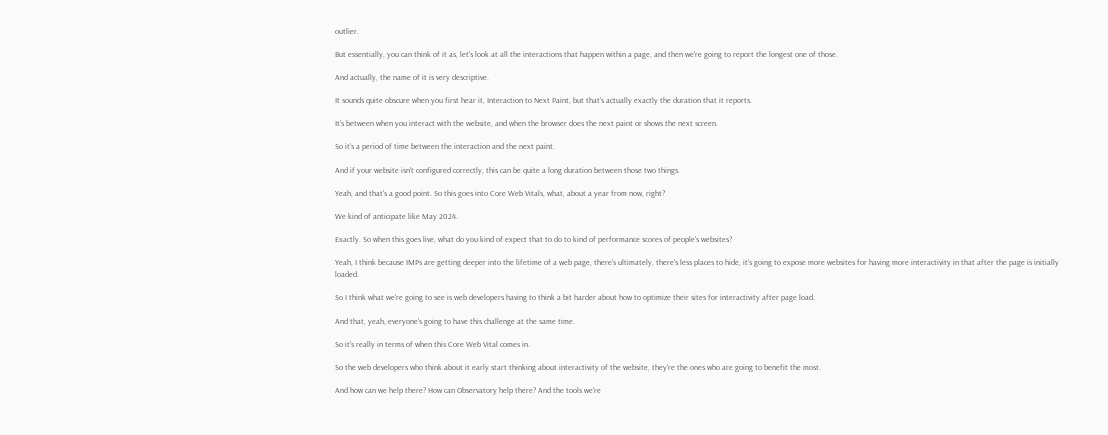outlier.

But essentially, you can think of it as, let's look at all the interactions that happen within a page, and then we're going to report the longest one of those.

And actually, the name of it is very descriptive.

It sounds quite obscure when you first hear it, Interaction to Next Paint, but that's actually exactly the duration that it reports.

It's between when you interact with the website, and when the browser does the next paint or shows the next screen.

So it's a period of time between the interaction and the next paint.

And if your website isn't configured correctly, this can be quite a long duration between those two things.

Yeah, and that's a good point. So this goes into Core Web Vitals, what, about a year from now, right?

We kind of anticipate like May 2024.

Exactly. So when this goes live, what do you kind of expect that to do to kind of performance scores of people's websites?

Yeah, I think because IMPs are getting deeper into the lifetime of a web page, there's ultimately, there's less places to hide, it's going to expose more websites for having more interactivity in that after the page is initially loaded.

So I think what we're going to see is web developers having to think a bit harder about how to optimize their sites for interactivity after page load.

And that, yeah, everyone's going to have this challenge at the same time.

So it's really in terms of when this Core Web Vital comes in.

So the web developers who think about it early start thinking about interactivity of the website, they're the ones who are going to benefit the most.

And how can we help there? How can Observatory help there? And the tools we're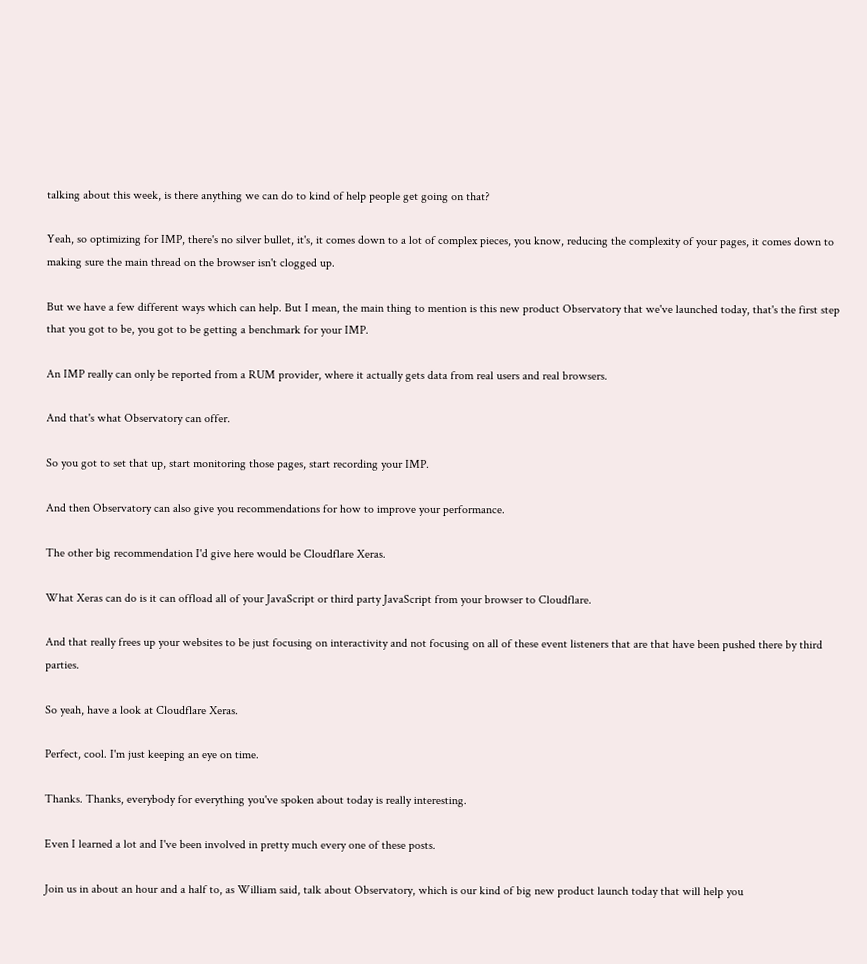talking about this week, is there anything we can do to kind of help people get going on that?

Yeah, so optimizing for IMP, there's no silver bullet, it's, it comes down to a lot of complex pieces, you know, reducing the complexity of your pages, it comes down to making sure the main thread on the browser isn't clogged up.

But we have a few different ways which can help. But I mean, the main thing to mention is this new product Observatory that we've launched today, that's the first step that you got to be, you got to be getting a benchmark for your IMP.

An IMP really can only be reported from a RUM provider, where it actually gets data from real users and real browsers.

And that's what Observatory can offer.

So you got to set that up, start monitoring those pages, start recording your IMP.

And then Observatory can also give you recommendations for how to improve your performance.

The other big recommendation I'd give here would be Cloudflare Xeras.

What Xeras can do is it can offload all of your JavaScript or third party JavaScript from your browser to Cloudflare.

And that really frees up your websites to be just focusing on interactivity and not focusing on all of these event listeners that are that have been pushed there by third parties.

So yeah, have a look at Cloudflare Xeras.

Perfect, cool. I'm just keeping an eye on time.

Thanks. Thanks, everybody for everything you've spoken about today is really interesting.

Even I learned a lot and I've been involved in pretty much every one of these posts.

Join us in about an hour and a half to, as William said, talk about Observatory, which is our kind of big new product launch today that will help you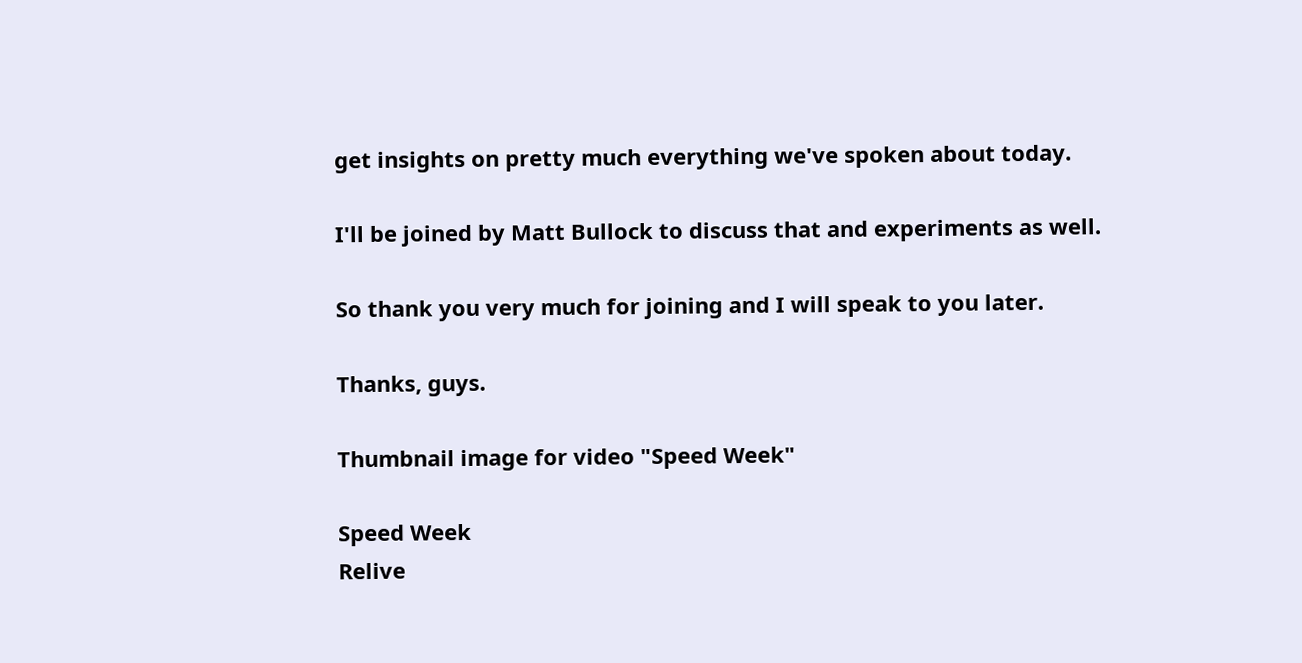get insights on pretty much everything we've spoken about today.

I'll be joined by Matt Bullock to discuss that and experiments as well.

So thank you very much for joining and I will speak to you later.

Thanks, guys.

Thumbnail image for video "Speed Week"

Speed Week
Relive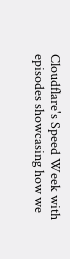Cloudflare's Speed Week with episodes showcasing how we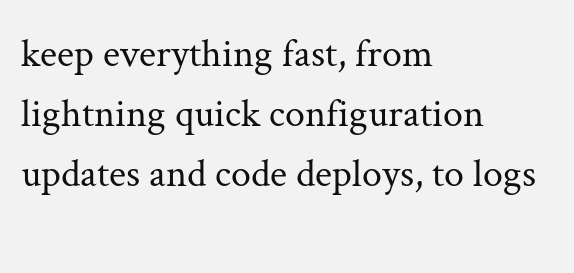keep everything fast, from lightning quick configuration updates and code deploys, to logs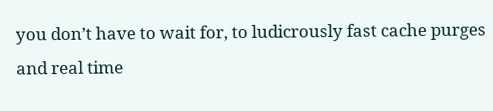you don’t have to wait for, to ludicrously fast cache purges and real time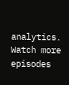analytics.
Watch more episodes